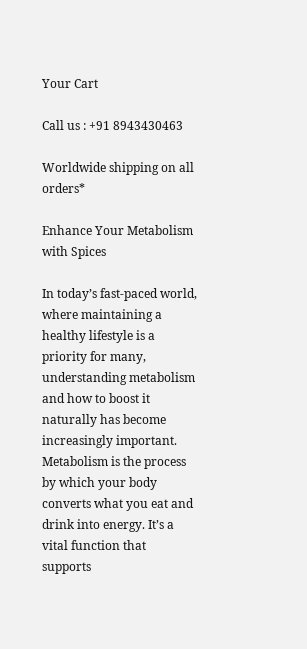Your Cart

Call us : +91 8943430463

Worldwide shipping on all orders*

Enhance Your Metabolism with Spices

In today’s fast-paced world, where maintaining a healthy lifestyle is a priority for many, understanding metabolism and how to boost it naturally has become increasingly important. Metabolism is the process by which your body converts what you eat and drink into energy. It’s a vital function that supports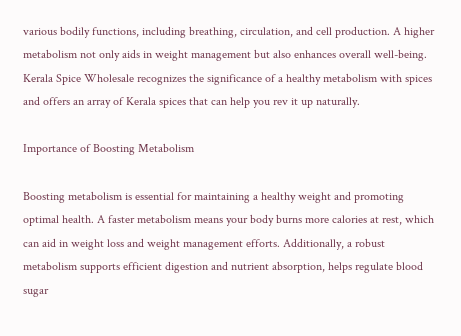various bodily functions, including breathing, circulation, and cell production. A higher metabolism not only aids in weight management but also enhances overall well-being. Kerala Spice Wholesale recognizes the significance of a healthy metabolism with spices and offers an array of Kerala spices that can help you rev it up naturally.

Importance of Boosting Metabolism

Boosting metabolism is essential for maintaining a healthy weight and promoting optimal health. A faster metabolism means your body burns more calories at rest, which can aid in weight loss and weight management efforts. Additionally, a robust metabolism supports efficient digestion and nutrient absorption, helps regulate blood sugar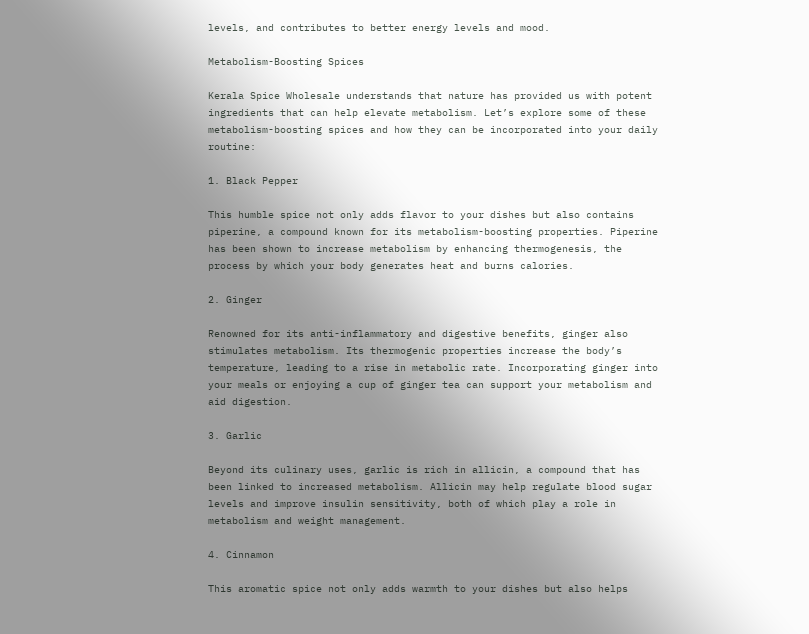levels, and contributes to better energy levels and mood.

Metabolism-Boosting Spices

Kerala Spice Wholesale understands that nature has provided us with potent ingredients that can help elevate metabolism. Let’s explore some of these metabolism-boosting spices and how they can be incorporated into your daily routine:

1. Black Pepper

This humble spice not only adds flavor to your dishes but also contains piperine, a compound known for its metabolism-boosting properties. Piperine has been shown to increase metabolism by enhancing thermogenesis, the process by which your body generates heat and burns calories.

2. Ginger

Renowned for its anti-inflammatory and digestive benefits, ginger also stimulates metabolism. Its thermogenic properties increase the body’s temperature, leading to a rise in metabolic rate. Incorporating ginger into your meals or enjoying a cup of ginger tea can support your metabolism and aid digestion.

3. Garlic

Beyond its culinary uses, garlic is rich in allicin, a compound that has been linked to increased metabolism. Allicin may help regulate blood sugar levels and improve insulin sensitivity, both of which play a role in metabolism and weight management.

4. Cinnamon

This aromatic spice not only adds warmth to your dishes but also helps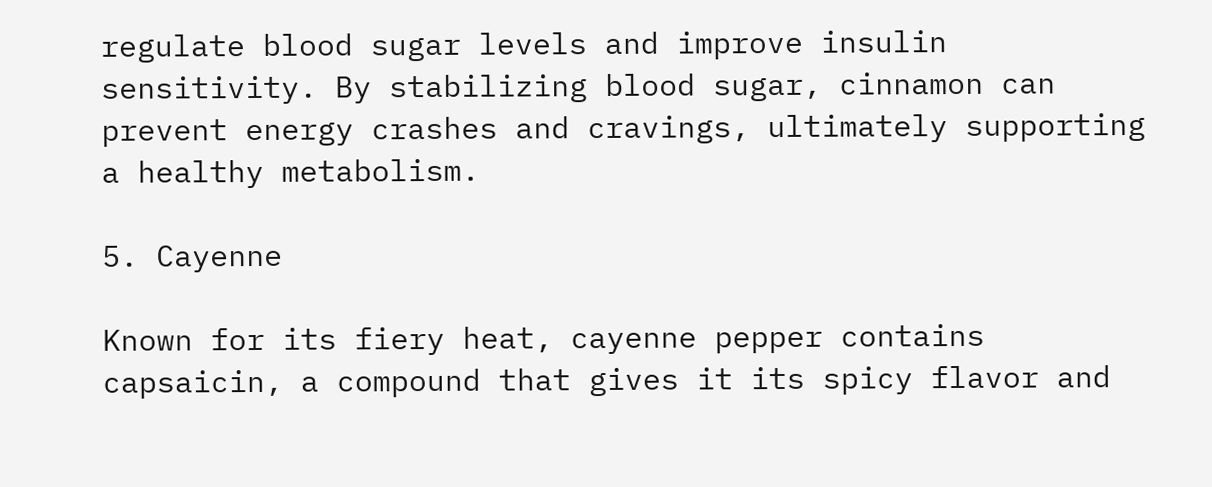regulate blood sugar levels and improve insulin sensitivity. By stabilizing blood sugar, cinnamon can prevent energy crashes and cravings, ultimately supporting a healthy metabolism.

5. Cayenne

Known for its fiery heat, cayenne pepper contains capsaicin, a compound that gives it its spicy flavor and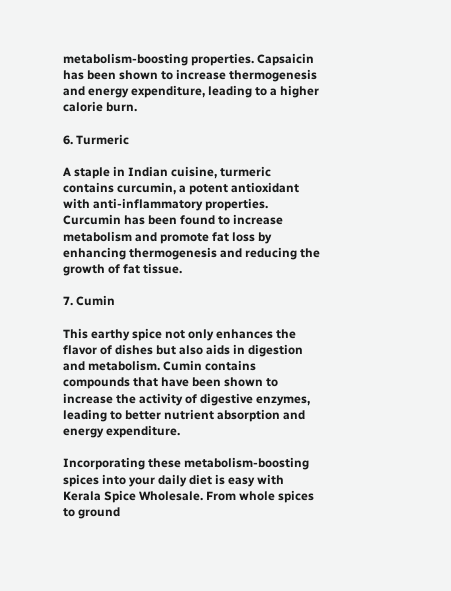metabolism-boosting properties. Capsaicin has been shown to increase thermogenesis and energy expenditure, leading to a higher calorie burn.

6. Turmeric

A staple in Indian cuisine, turmeric contains curcumin, a potent antioxidant with anti-inflammatory properties. Curcumin has been found to increase metabolism and promote fat loss by enhancing thermogenesis and reducing the growth of fat tissue.

7. Cumin

This earthy spice not only enhances the flavor of dishes but also aids in digestion and metabolism. Cumin contains compounds that have been shown to increase the activity of digestive enzymes, leading to better nutrient absorption and energy expenditure.

Incorporating these metabolism-boosting spices into your daily diet is easy with Kerala Spice Wholesale. From whole spices to ground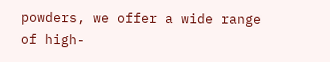powders, we offer a wide range of high-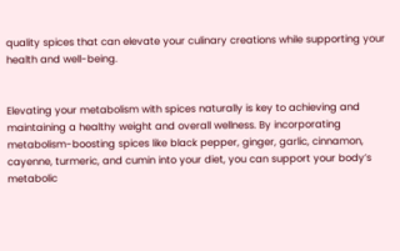quality spices that can elevate your culinary creations while supporting your health and well-being.


Elevating your metabolism with spices naturally is key to achieving and maintaining a healthy weight and overall wellness. By incorporating metabolism-boosting spices like black pepper, ginger, garlic, cinnamon, cayenne, turmeric, and cumin into your diet, you can support your body’s metabolic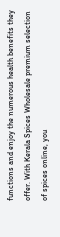functions and enjoy the numerous health benefits they offer. With Kerala Spices Wholesale premium selection of spices online, you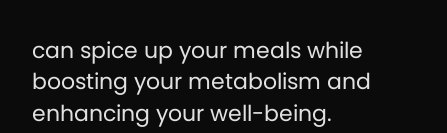can spice up your meals while boosting your metabolism and enhancing your well-being.